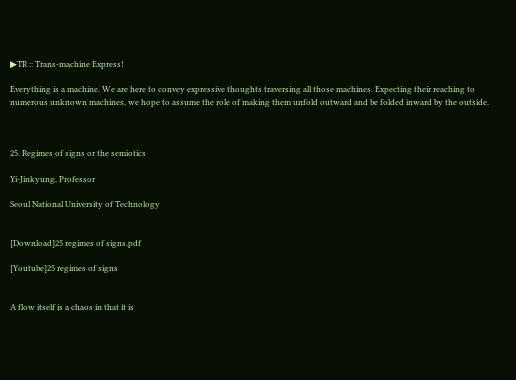▶TR :: Trans-machine Express!

Everything is a machine. We are here to convey expressive thoughts traversing all those machines. Expecting their reaching to numerous unknown machines, we hope to assume the role of making them unfold outward and be folded inward by the outside.



25. Regimes of signs or the semiotics

Yi-Jinkyung, Professor

Seoul National University of Technology


[Download]25 regimes of signs.pdf

[Youtube]25 regimes of signs


A flow itself is a chaos in that it is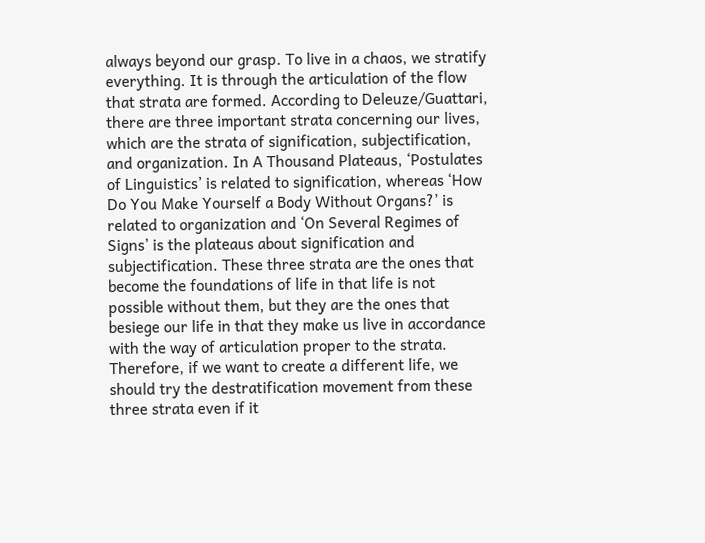always beyond our grasp. To live in a chaos, we stratify everything. It is through the articulation of the flow that strata are formed. According to Deleuze/Guattari, there are three important strata concerning our lives, which are the strata of signification, subjectification, and organization. In A Thousand Plateaus, ‘Postulates of Linguistics’ is related to signification, whereas ‘How Do You Make Yourself a Body Without Organs?’ is related to organization and ‘On Several Regimes of Signs’ is the plateaus about signification and subjectification. These three strata are the ones that become the foundations of life in that life is not possible without them, but they are the ones that besiege our life in that they make us live in accordance with the way of articulation proper to the strata. Therefore, if we want to create a different life, we should try the destratification movement from these three strata even if it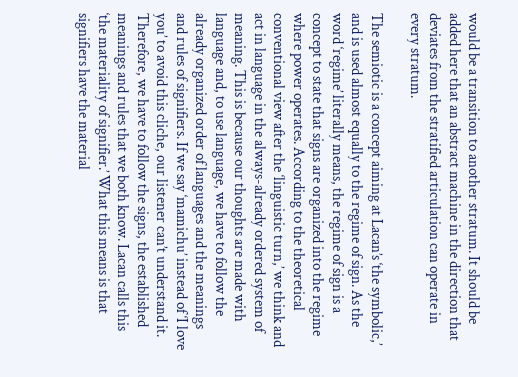would be a transition to another stratum. It should be added here that an abstract machine in the direction that deviates from the stratified articulation can operate in every stratum.

The semiotic is a concept aiming at Lacan’s ‘the symbolic,’ and is used almost equally to the regime of sign. As the word ‘regime’ literally means, the regime of sign is a concept to state that signs are organized into the regime where power operates. According to the theoretical conventional view after the ‘linguistic turn,’ we think and act in language in the always-already ordered system of meaning. This is because our thoughts are made with language and, to use language, we have to follow the already organized order of languages and the meanings and rules of signifiers. If we say ‘mamichu’ instead of ‘I love you’ to avoid this cliche, our listener can’t understand it. Therefore, we have to follow the signs, the established meanings and rules that we both know. Lacan calls this ‘the materiality of signifier.’ What this means is that signifiers have the material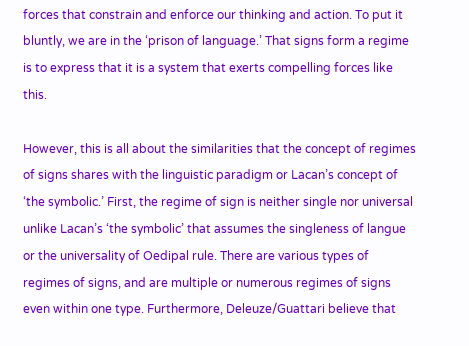forces that constrain and enforce our thinking and action. To put it bluntly, we are in the ‘prison of language.’ That signs form a regime is to express that it is a system that exerts compelling forces like this.

However, this is all about the similarities that the concept of regimes of signs shares with the linguistic paradigm or Lacan’s concept of ‘the symbolic.’ First, the regime of sign is neither single nor universal unlike Lacan’s ‘the symbolic’ that assumes the singleness of langue or the universality of Oedipal rule. There are various types of regimes of signs, and are multiple or numerous regimes of signs even within one type. Furthermore, Deleuze/Guattari believe that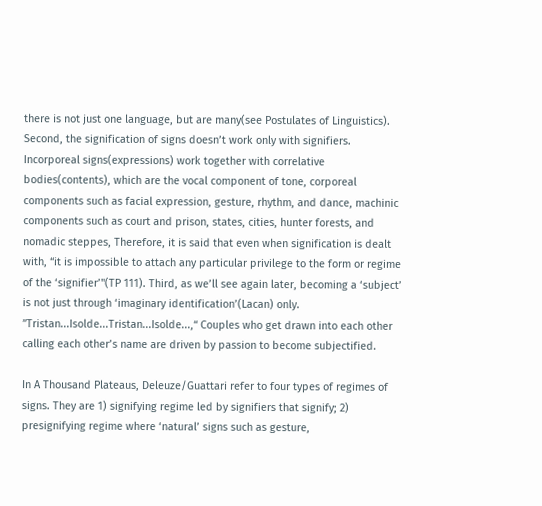there is not just one language, but are many(see Postulates of Linguistics). Second, the signification of signs doesn’t work only with signifiers. Incorporeal signs(expressions) work together with correlative bodies(contents), which are the vocal component of tone, corporeal components such as facial expression, gesture, rhythm, and dance, machinic components such as court and prison, states, cities, hunter forests, and nomadic steppes, Therefore, it is said that even when signification is dealt with, “it is impossible to attach any particular privilege to the form or regime of the ‘signifier’"(TP 111). Third, as we’ll see again later, becoming a ‘subject’ is not just through ‘imaginary identification’(Lacan) only. ”Tristan...Isolde...Tristan...Isolde...,“ Couples who get drawn into each other calling each other’s name are driven by passion to become subjectified.

In A Thousand Plateaus, Deleuze/Guattari refer to four types of regimes of signs. They are 1) signifying regime led by signifiers that signify; 2) presignifying regime where ‘natural’ signs such as gesture,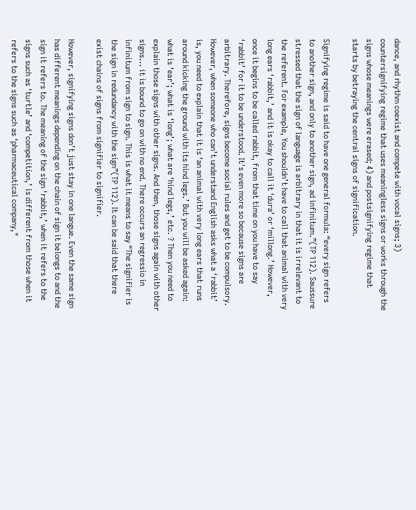dance, and rhythm coexist and compete with vocal signs; 3) countersignifying regime that uses meaningless signs or works through the signs whose meanings were erased; 4) and postsignifying regime that starts by betraying the central signs of signification.

Signifying regime is said to have one general formula: “every sign refers to another sign, and only to another sign, ad infinitum.”(TP 112). Saussure stressed that the sign of language is arbitrary in that it is irrelevant to the referent. For example, You shouldn’t have to call that animal with very long ears ‘rabbit,’ and it is okay to call it ‘dura’ or ‘millong.’ However, once it begins to be called rabbit, from that time on you have to say ‘rabbit’ for it to be understood. It's even more so because signs are arbitrary. Therefore, signs become social rules and get to be compulsory. However, when someone who can’t understand English asks what a ‘rabbit’ is, you need to explain that it is ‘an animal with very long ears that runs around kicking the ground with its hind legs.’ But you will be asked again: what is ‘ear’; what is ‘long’; what are ‘hind legs,’ etc. ? Then you need to explain those signs with other signs. And then, those signs again with other signs... it is bound to go on with no end. There occurs an regressio in infinitum from sign to sign. This is what it means to say “The signifier is the sign in redundancy with the sign”(TP 112). It can be said that there exist chains of signs from signifier to signifier.

However, signifying signs don’t just stay in one langue. Even the same sign has different meanings depending on the chain of sign it belongs to and the sign it refers to. The meaning of the sign ‘rabbit,’ when it refers to the signs such as ‘turtle’ and ‘competition,’ is different from those when it refers to the signs such as ‘pharmaceutical company,"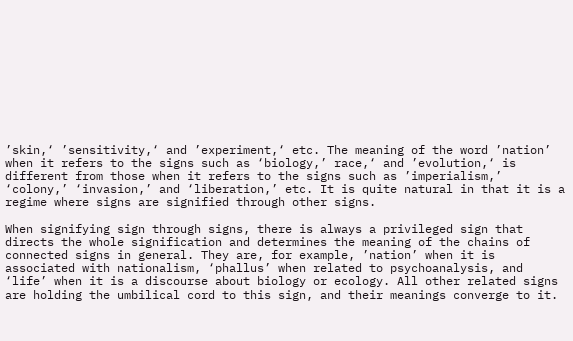’skin,‘ ’sensitivity,‘ and ’experiment,‘ etc. The meaning of the word ’nation’ when it refers to the signs such as ‘biology,’ race,‘ and ’evolution,‘ is different from those when it refers to the signs such as ’imperialism,’ ‘colony,’ ‘invasion,’ and ‘liberation,’ etc. It is quite natural in that it is a regime where signs are signified through other signs.

When signifying sign through signs, there is always a privileged sign that directs the whole signification and determines the meaning of the chains of connected signs in general. They are, for example, ’nation’ when it is associated with nationalism, ‘phallus’ when related to psychoanalysis, and ‘life’ when it is a discourse about biology or ecology. All other related signs are holding the umbilical cord to this sign, and their meanings converge to it.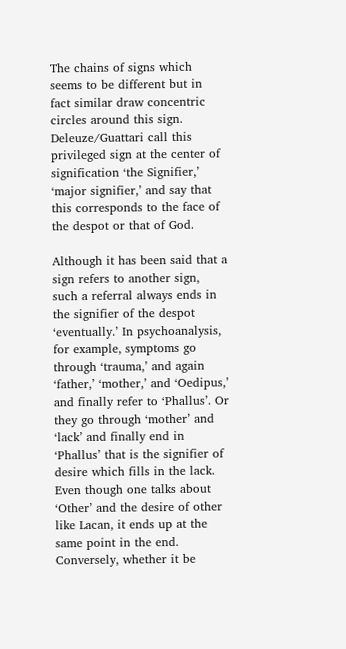The chains of signs which seems to be different but in fact similar draw concentric circles around this sign. Deleuze/Guattari call this privileged sign at the center of signification ‘the Signifier,’ ‘major signifier,’ and say that this corresponds to the face of the despot or that of God.

Although it has been said that a sign refers to another sign, such a referral always ends in the signifier of the despot ‘eventually.’ In psychoanalysis, for example, symptoms go through ‘trauma,’ and again ‘father,’ ‘mother,’ and ‘Oedipus,’ and finally refer to ‘Phallus’. Or they go through ‘mother’ and ‘lack’ and finally end in ‘Phallus’ that is the signifier of desire which fills in the lack. Even though one talks about ‘Other’ and the desire of other like Lacan, it ends up at the same point in the end. Conversely, whether it be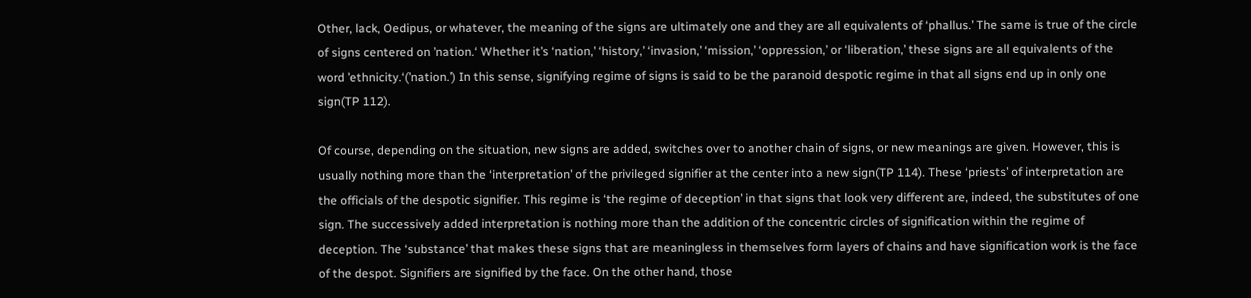Other, lack, Oedipus, or whatever, the meaning of the signs are ultimately one and they are all equivalents of ‘phallus.’ The same is true of the circle of signs centered on ’nation.‘ Whether it’s ‘nation,’ ‘history,’ ‘invasion,’ ‘mission,’ ‘oppression,’ or ‘liberation,’ these signs are all equivalents of the word ’ethnicity.‘(’nation.’) In this sense, signifying regime of signs is said to be the paranoid despotic regime in that all signs end up in only one sign(TP 112).

Of course, depending on the situation, new signs are added, switches over to another chain of signs, or new meanings are given. However, this is usually nothing more than the ‘interpretation’ of the privileged signifier at the center into a new sign(TP 114). These ‘priests’ of interpretation are the officials of the despotic signifier. This regime is ‘the regime of deception’ in that signs that look very different are, indeed, the substitutes of one sign. The successively added interpretation is nothing more than the addition of the concentric circles of signification within the regime of deception. The ‘substance’ that makes these signs that are meaningless in themselves form layers of chains and have signification work is the face of the despot. Signifiers are signified by the face. On the other hand, those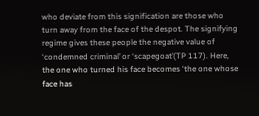who deviate from this signification are those who turn away from the face of the despot. The signifying regime gives these people the negative value of ‘condemned criminal’ or ‘scapegoat’(TP 117). Here, the one who turned his face becomes ‘the one whose face has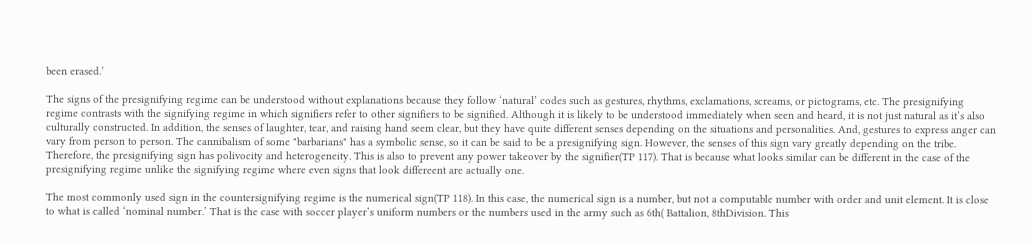been erased.’

The signs of the presignifying regime can be understood without explanations because they follow ‘natural’ codes such as gestures, rhythms, exclamations, screams, or pictograms, etc. The presignifying regime contrasts with the signifying regime in which signifiers refer to other signifiers to be signified. Although it is likely to be understood immediately when seen and heard, it is not just natural as it’s also culturally constructed. In addition, the senses of laughter, tear, and raising hand seem clear, but they have quite different senses depending on the situations and personalities. And, gestures to express anger can vary from person to person. The cannibalism of some "barbarians" has a symbolic sense, so it can be said to be a presignifying sign. However, the senses of this sign vary greatly depending on the tribe. Therefore, the presignifying sign has polivocity and heterogeneity. This is also to prevent any power takeover by the signifier(TP 117). That is because what looks similar can be different in the case of the presignifying regime unlike the signifying regime where even signs that look differeent are actually one.

The most commonly used sign in the countersignifying regime is the numerical sign(TP 118). In this case, the numerical sign is a number, but not a computable number with order and unit element. It is close to what is called ‘nominal number.’ That is the case with soccer player’s uniform numbers or the numbers used in the army such as 6th( Battalion, 8thDivision. This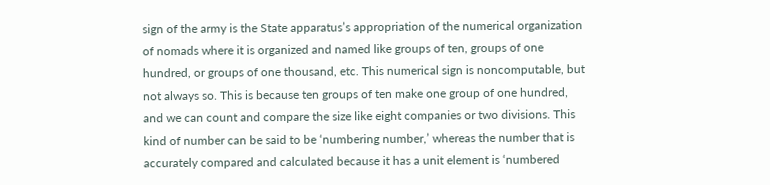sign of the army is the State apparatus’s appropriation of the numerical organization of nomads where it is organized and named like groups of ten, groups of one hundred, or groups of one thousand, etc. This numerical sign is noncomputable, but not always so. This is because ten groups of ten make one group of one hundred, and we can count and compare the size like eight companies or two divisions. This kind of number can be said to be ‘numbering number,’ whereas the number that is accurately compared and calculated because it has a unit element is ‘numbered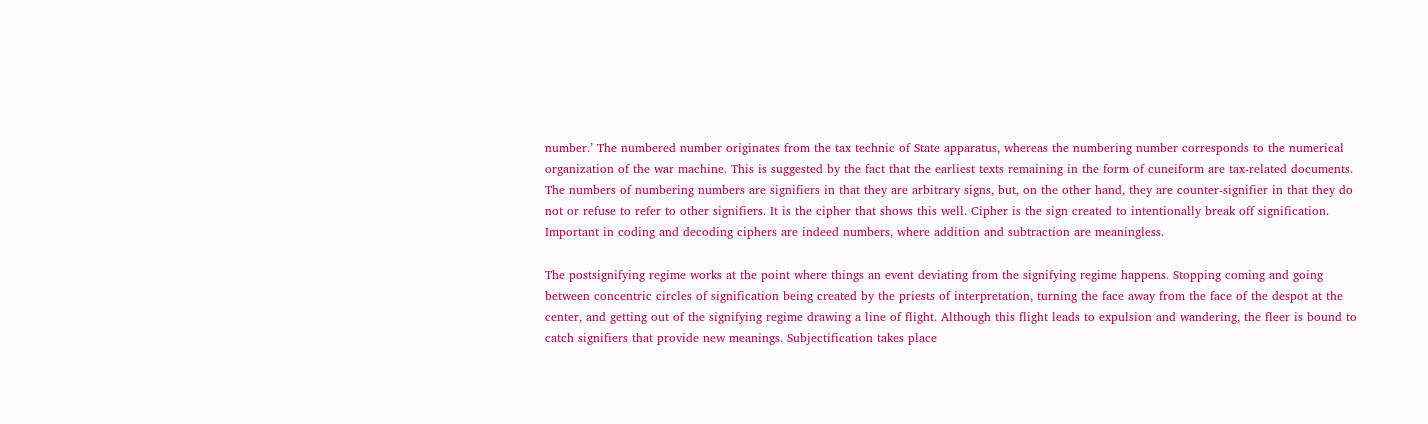number.’ The numbered number originates from the tax technic of State apparatus, whereas the numbering number corresponds to the numerical organization of the war machine. This is suggested by the fact that the earliest texts remaining in the form of cuneiform are tax-related documents. The numbers of numbering numbers are signifiers in that they are arbitrary signs, but, on the other hand, they are counter-signifier in that they do not or refuse to refer to other signifiers. It is the cipher that shows this well. Cipher is the sign created to intentionally break off signification. Important in coding and decoding ciphers are indeed numbers, where addition and subtraction are meaningless.

The postsignifying regime works at the point where things an event deviating from the signifying regime happens. Stopping coming and going between concentric circles of signification being created by the priests of interpretation, turning the face away from the face of the despot at the center, and getting out of the signifying regime drawing a line of flight. Although this flight leads to expulsion and wandering, the fleer is bound to catch signifiers that provide new meanings. Subjectification takes place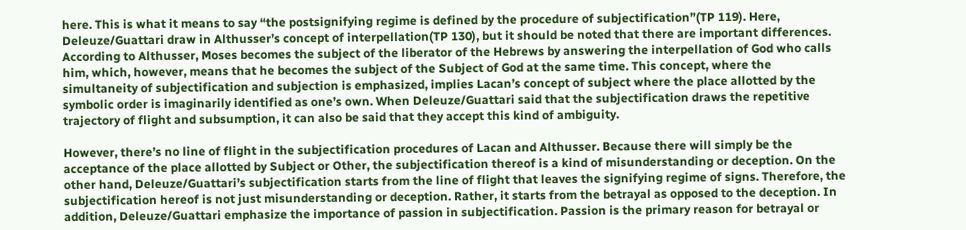here. This is what it means to say “the postsignifying regime is defined by the procedure of subjectification”(TP 119). Here, Deleuze/Guattari draw in Althusser’s concept of interpellation(TP 130), but it should be noted that there are important differences. According to Althusser, Moses becomes the subject of the liberator of the Hebrews by answering the interpellation of God who calls him, which, however, means that he becomes the subject of the Subject of God at the same time. This concept, where the simultaneity of subjectification and subjection is emphasized, implies Lacan’s concept of subject where the place allotted by the symbolic order is imaginarily identified as one’s own. When Deleuze/Guattari said that the subjectification draws the repetitive trajectory of flight and subsumption, it can also be said that they accept this kind of ambiguity.

However, there’s no line of flight in the subjectification procedures of Lacan and Althusser. Because there will simply be the acceptance of the place allotted by Subject or Other, the subjectification thereof is a kind of misunderstanding or deception. On the other hand, Deleuze/Guattari’s subjectification starts from the line of flight that leaves the signifying regime of signs. Therefore, the subjectification hereof is not just misunderstanding or deception. Rather, it starts from the betrayal as opposed to the deception. In addition, Deleuze/Guattari emphasize the importance of passion in subjectification. Passion is the primary reason for betrayal or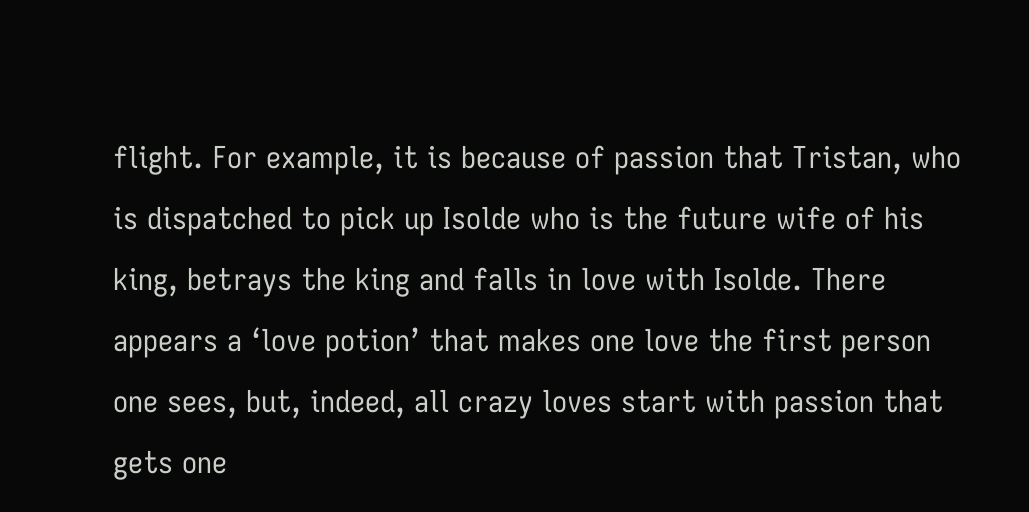flight. For example, it is because of passion that Tristan, who is dispatched to pick up Isolde who is the future wife of his king, betrays the king and falls in love with Isolde. There appears a ‘love potion’ that makes one love the first person one sees, but, indeed, all crazy loves start with passion that gets one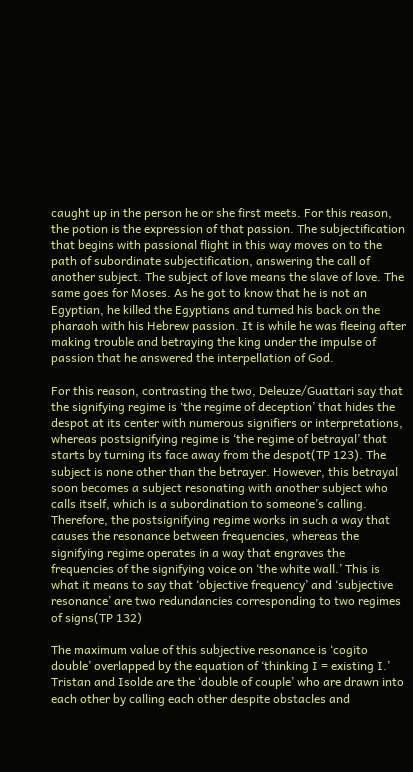caught up in the person he or she first meets. For this reason, the potion is the expression of that passion. The subjectification that begins with passional flight in this way moves on to the path of subordinate subjectification, answering the call of another subject. The subject of love means the slave of love. The same goes for Moses. As he got to know that he is not an Egyptian, he killed the Egyptians and turned his back on the pharaoh with his Hebrew passion. It is while he was fleeing after making trouble and betraying the king under the impulse of passion that he answered the interpellation of God.

For this reason, contrasting the two, Deleuze/Guattari say that the signifying regime is ‘the regime of deception’ that hides the despot at its center with numerous signifiers or interpretations, whereas postsignifying regime is ‘the regime of betrayal’ that starts by turning its face away from the despot(TP 123). The subject is none other than the betrayer. However, this betrayal soon becomes a subject resonating with another subject who calls itself, which is a subordination to someone’s calling. Therefore, the postsignifying regime works in such a way that causes the resonance between frequencies, whereas the signifying regime operates in a way that engraves the frequencies of the signifying voice on ‘the white wall.’ This is what it means to say that ‘objective frequency’ and ‘subjective resonance’ are two redundancies corresponding to two regimes of signs(TP 132)

The maximum value of this subjective resonance is ‘cogito double’ overlapped by the equation of ‘thinking I = existing I.’ Tristan and Isolde are the ‘double of couple’ who are drawn into each other by calling each other despite obstacles and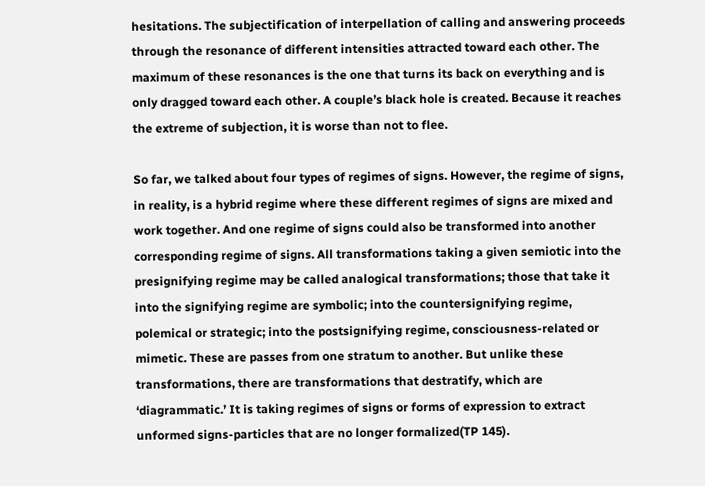hesitations. The subjectification of interpellation of calling and answering proceeds through the resonance of different intensities attracted toward each other. The maximum of these resonances is the one that turns its back on everything and is only dragged toward each other. A couple’s black hole is created. Because it reaches the extreme of subjection, it is worse than not to flee.

So far, we talked about four types of regimes of signs. However, the regime of signs, in reality, is a hybrid regime where these different regimes of signs are mixed and work together. And one regime of signs could also be transformed into another corresponding regime of signs. All transformations taking a given semiotic into the presignifying regime may be called analogical transformations; those that take it into the signifying regime are symbolic; into the countersignifying regime, polemical or strategic; into the postsignifying regime, consciousness-related or mimetic. These are passes from one stratum to another. But unlike these transformations, there are transformations that destratify, which are ‘diagrammatic.’ It is taking regimes of signs or forms of expression to extract unformed signs-particles that are no longer formalized(TP 145).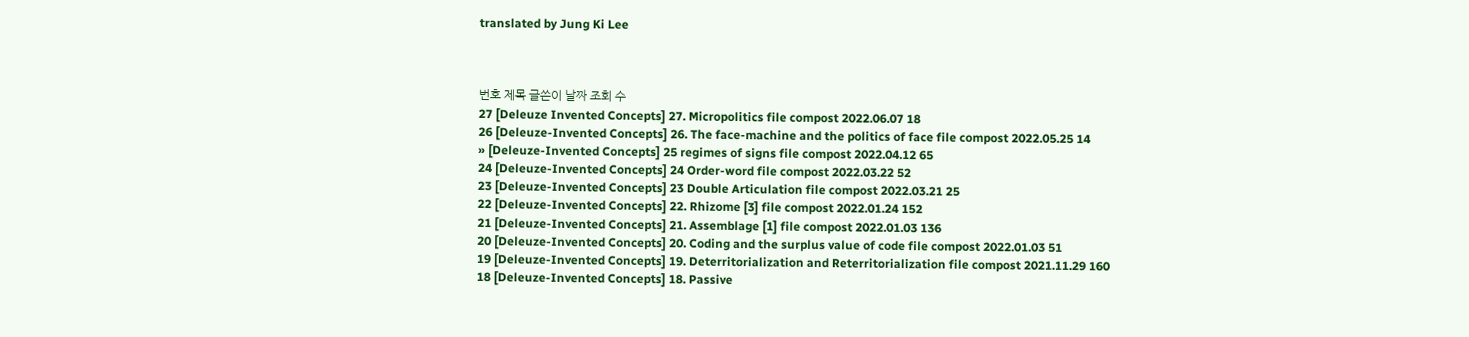translated by Jung Ki Lee



번호 제목 글쓴이 날짜 조회 수
27 [Deleuze Invented Concepts] 27. Micropolitics file compost 2022.06.07 18
26 [Deleuze-Invented Concepts] 26. The face-machine and the politics of face file compost 2022.05.25 14
» [Deleuze-Invented Concepts] 25 regimes of signs file compost 2022.04.12 65
24 [Deleuze-Invented Concepts] 24 Order-word file compost 2022.03.22 52
23 [Deleuze-Invented Concepts] 23 Double Articulation file compost 2022.03.21 25
22 [Deleuze-Invented Concepts] 22. Rhizome [3] file compost 2022.01.24 152
21 [Deleuze-Invented Concepts] 21. Assemblage [1] file compost 2022.01.03 136
20 [Deleuze-Invented Concepts] 20. Coding and the surplus value of code file compost 2022.01.03 51
19 [Deleuze-Invented Concepts] 19. Deterritorialization and Reterritorialization file compost 2021.11.29 160
18 [Deleuze-Invented Concepts] 18. Passive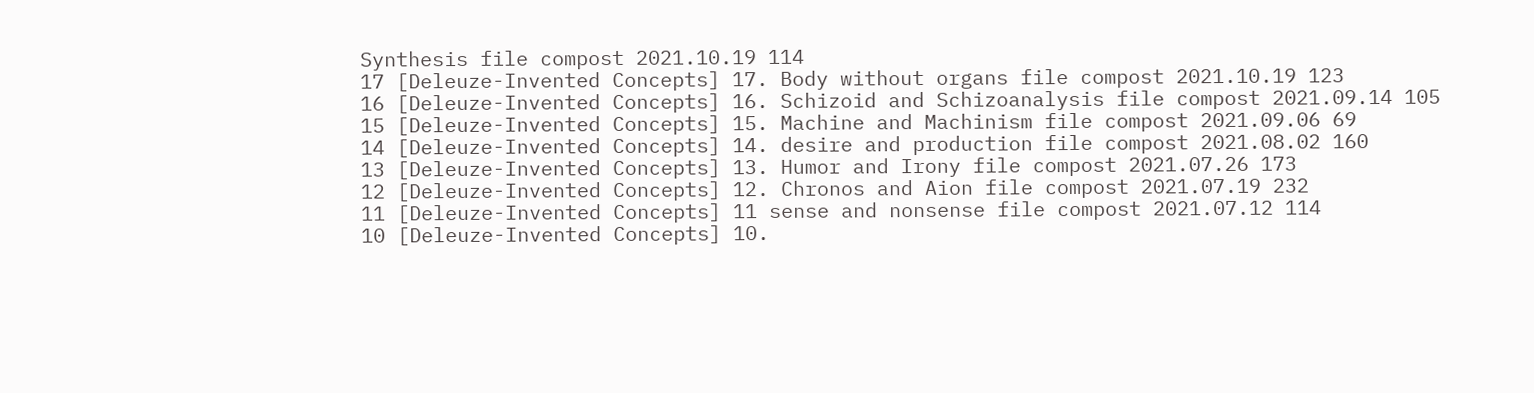Synthesis file compost 2021.10.19 114
17 [Deleuze-Invented Concepts] 17. Body without organs file compost 2021.10.19 123
16 [Deleuze-Invented Concepts] 16. Schizoid and Schizoanalysis file compost 2021.09.14 105
15 [Deleuze-Invented Concepts] 15. Machine and Machinism file compost 2021.09.06 69
14 [Deleuze-Invented Concepts] 14. desire and production file compost 2021.08.02 160
13 [Deleuze-Invented Concepts] 13. Humor and Irony file compost 2021.07.26 173
12 [Deleuze-Invented Concepts] 12. Chronos and Aion file compost 2021.07.19 232
11 [Deleuze-Invented Concepts] 11 sense and nonsense file compost 2021.07.12 114
10 [Deleuze-Invented Concepts] 10.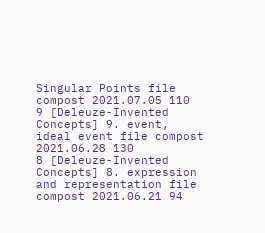Singular Points file compost 2021.07.05 110
9 [Deleuze-Invented Concepts] 9. event, ideal event file compost 2021.06.28 130
8 [Deleuze-Invented Concepts] 8. expression and representation file compost 2021.06.21 94